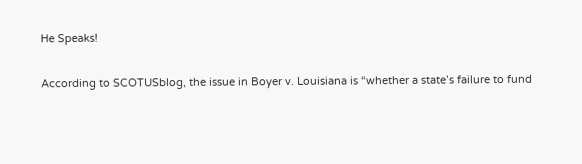He Speaks!

According to SCOTUSblog, the issue in Boyer v. Louisiana is “whether a state’s failure to fund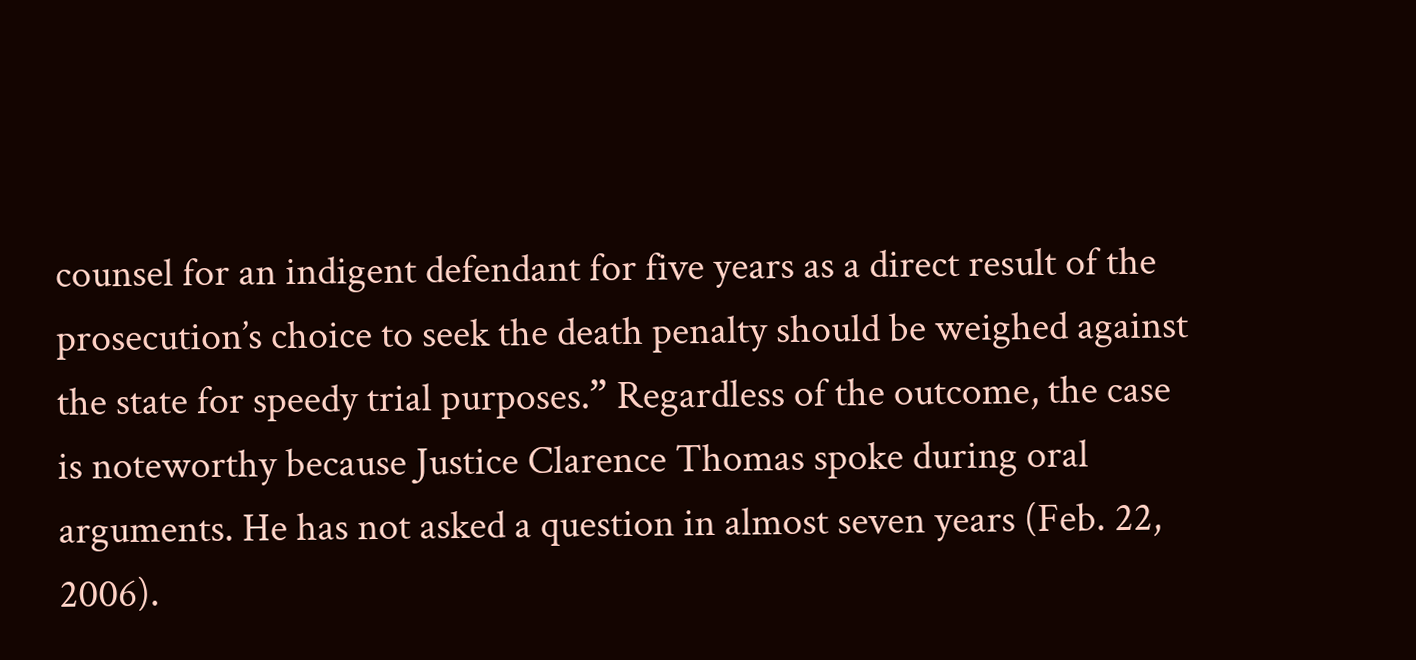counsel for an indigent defendant for five years as a direct result of the prosecution’s choice to seek the death penalty should be weighed against the state for speedy trial purposes.” Regardless of the outcome, the case is noteworthy because Justice Clarence Thomas spoke during oral arguments. He has not asked a question in almost seven years (Feb. 22, 2006).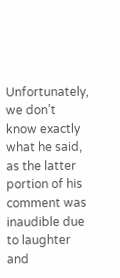Unfortunately, we don’t know exactly what he said, as the latter portion of his comment was inaudible due to laughter and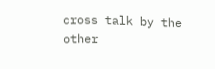cross talk by the other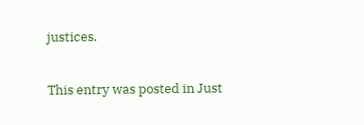justices.

This entry was posted in Just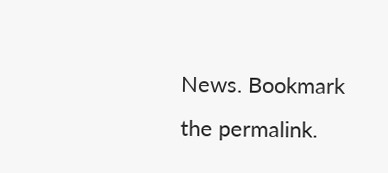News. Bookmark the permalink.